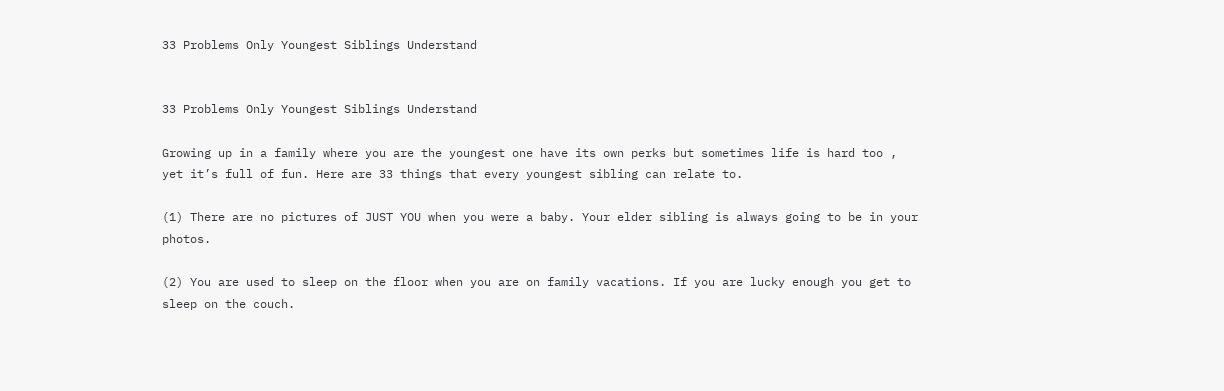33 Problems Only Youngest Siblings Understand


33 Problems Only Youngest Siblings Understand

Growing up in a family where you are the youngest one have its own perks but sometimes life is hard too , yet it’s full of fun. Here are 33 things that every youngest sibling can relate to.

(1) There are no pictures of JUST YOU when you were a baby. Your elder sibling is always going to be in your photos.

(2) You are used to sleep on the floor when you are on family vacations. If you are lucky enough you get to sleep on the couch.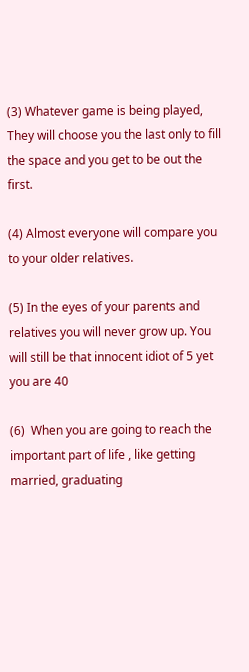(3) Whatever game is being played, They will choose you the last only to fill the space and you get to be out the first.

(4) Almost everyone will compare you to your older relatives.

(5) In the eyes of your parents and relatives you will never grow up. You will still be that innocent idiot of 5 yet you are 40

(6)  When you are going to reach the important part of life , like getting married, graduating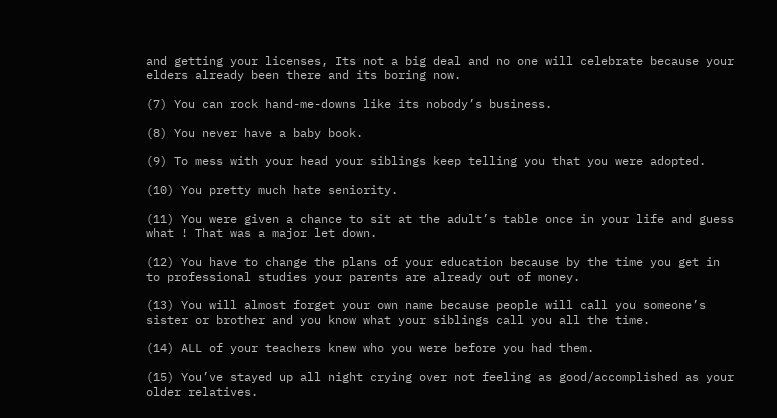and getting your licenses, Its not a big deal and no one will celebrate because your elders already been there and its boring now.

(7) You can rock hand-me-downs like its nobody’s business.

(8) You never have a baby book.

(9) To mess with your head your siblings keep telling you that you were adopted.

(10) You pretty much hate seniority.

(11) You were given a chance to sit at the adult’s table once in your life and guess what ! That was a major let down.

(12) You have to change the plans of your education because by the time you get in to professional studies your parents are already out of money.

(13) You will almost forget your own name because people will call you someone’s sister or brother and you know what your siblings call you all the time.

(14) ALL of your teachers knew who you were before you had them.

(15) You’ve stayed up all night crying over not feeling as good/accomplished as your older relatives.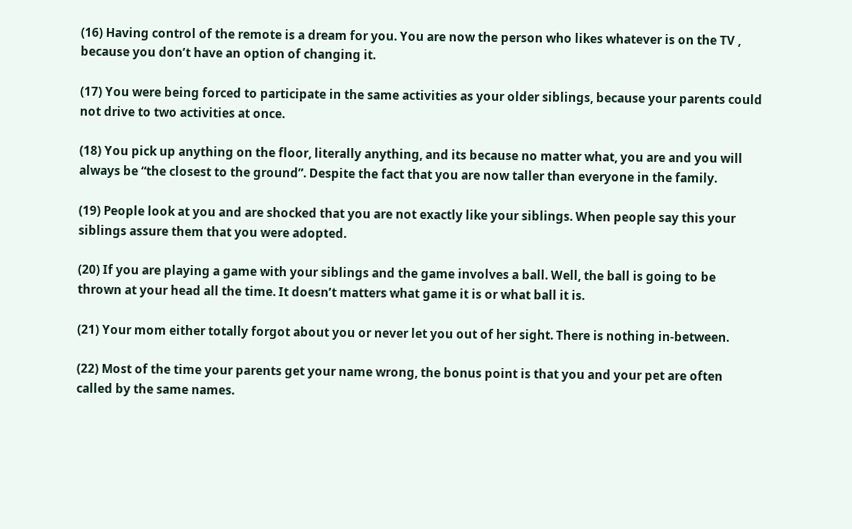(16) Having control of the remote is a dream for you. You are now the person who likes whatever is on the TV , because you don’t have an option of changing it.

(17) You were being forced to participate in the same activities as your older siblings, because your parents could not drive to two activities at once.

(18) You pick up anything on the floor, literally anything, and its because no matter what, you are and you will always be “the closest to the ground”. Despite the fact that you are now taller than everyone in the family.

(19) People look at you and are shocked that you are not exactly like your siblings. When people say this your siblings assure them that you were adopted.

(20) If you are playing a game with your siblings and the game involves a ball. Well, the ball is going to be thrown at your head all the time. It doesn’t matters what game it is or what ball it is.

(21) Your mom either totally forgot about you or never let you out of her sight. There is nothing in-between.

(22) Most of the time your parents get your name wrong, the bonus point is that you and your pet are often called by the same names.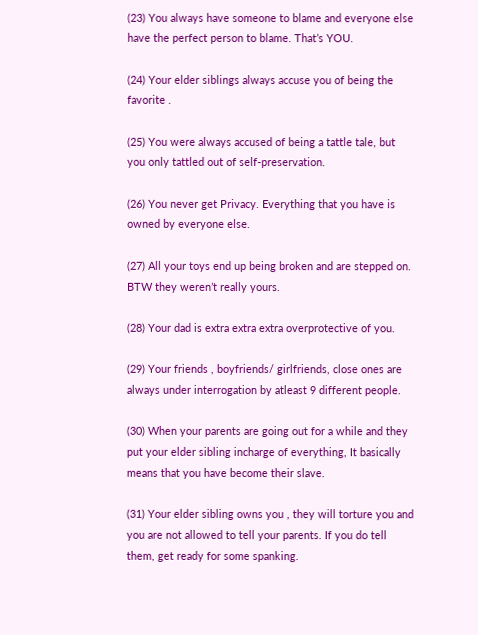(23) You always have someone to blame and everyone else have the perfect person to blame. That’s YOU.

(24) Your elder siblings always accuse you of being the favorite .

(25) You were always accused of being a tattle tale, but you only tattled out of self-preservation.

(26) You never get Privacy. Everything that you have is owned by everyone else.

(27) All your toys end up being broken and are stepped on. BTW they weren’t really yours.

(28) Your dad is extra extra extra overprotective of you.

(29) Your friends , boyfriends/ girlfriends, close ones are always under interrogation by atleast 9 different people.

(30) When your parents are going out for a while and they put your elder sibling incharge of everything, It basically means that you have become their slave.

(31) Your elder sibling owns you , they will torture you and you are not allowed to tell your parents. If you do tell them, get ready for some spanking.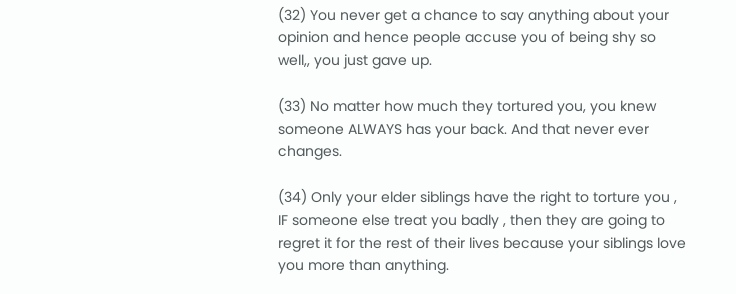(32) You never get a chance to say anything about your opinion and hence people accuse you of being shy so well,, you just gave up.

(33) No matter how much they tortured you, you knew someone ALWAYS has your back. And that never ever changes.

(34) Only your elder siblings have the right to torture you , IF someone else treat you badly , then they are going to regret it for the rest of their lives because your siblings love you more than anything.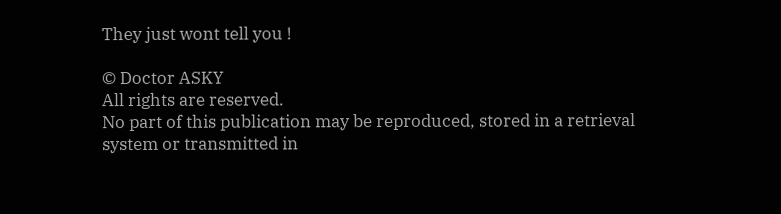They just wont tell you !

© Doctor ASKY
All rights are reserved.
No part of this publication may be reproduced, stored in a retrieval
system or transmitted in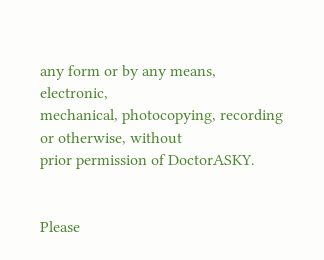any form or by any means, electronic,
mechanical, photocopying, recording or otherwise, without
prior permission of DoctorASKY.


Please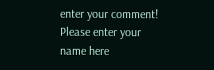enter your comment!
Please enter your name here